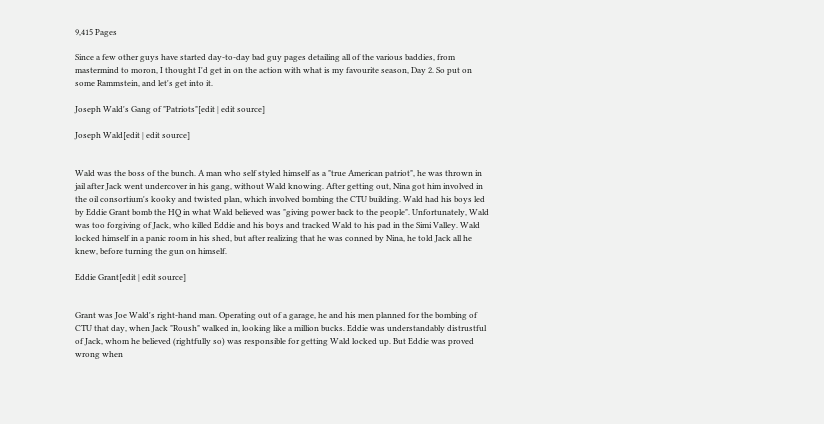9,415 Pages

Since a few other guys have started day-to-day bad guy pages detailing all of the various baddies, from mastermind to moron, I thought I'd get in on the action with what is my favourite season, Day 2. So put on some Rammstein, and let's get into it.

Joseph Wald's Gang of "Patriots"[edit | edit source]

Joseph Wald[edit | edit source]


Wald was the boss of the bunch. A man who self styled himself as a "true American patriot", he was thrown in jail after Jack went undercover in his gang, without Wald knowing. After getting out, Nina got him involved in the oil consortium's kooky and twisted plan, which involved bombing the CTU building. Wald had his boys led by Eddie Grant bomb the HQ in what Wald believed was "giving power back to the people". Unfortunately, Wald was too forgiving of Jack, who killed Eddie and his boys and tracked Wald to his pad in the Simi Valley. Wald locked himself in a panic room in his shed, but after realizing that he was conned by Nina, he told Jack all he knew, before turning the gun on himself.

Eddie Grant[edit | edit source]


Grant was Joe Wald's right-hand man. Operating out of a garage, he and his men planned for the bombing of CTU that day, when Jack "Roush" walked in, looking like a million bucks. Eddie was understandably distrustful of Jack, whom he believed (rightfully so) was responsible for getting Wald locked up. But Eddie was proved wrong when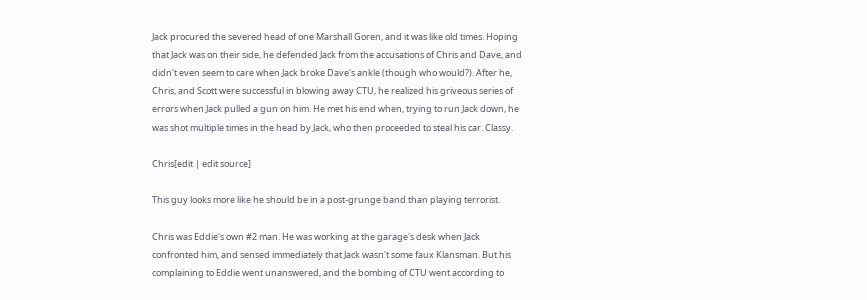Jack procured the severed head of one Marshall Goren, and it was like old times. Hoping that Jack was on their side, he defended Jack from the accusations of Chris and Dave, and didn't even seem to care when Jack broke Dave's ankle (though who would?). After he, Chris, and Scott were successful in blowing away CTU, he realized his griveous series of errors when Jack pulled a gun on him. He met his end when, trying to run Jack down, he was shot multiple times in the head by Jack, who then proceeded to steal his car. Classy.

Chris[edit | edit source]

This guy looks more like he should be in a post-grunge band than playing terrorist.

Chris was Eddie's own #2 man. He was working at the garage's desk when Jack confronted him, and sensed immediately that Jack wasn't some faux Klansman. But his complaining to Eddie went unanswered, and the bombing of CTU went according to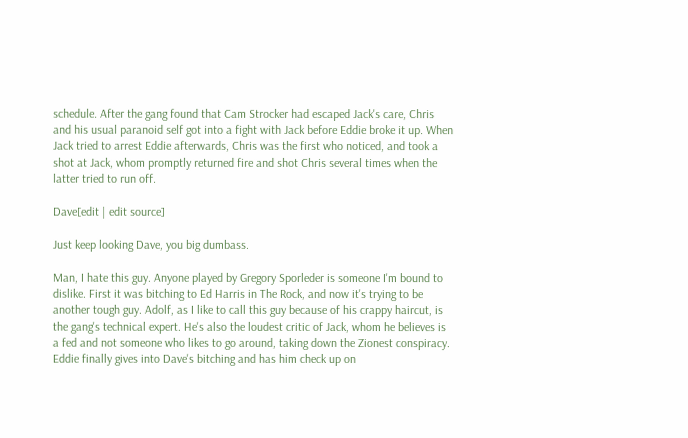schedule. After the gang found that Cam Strocker had escaped Jack's care, Chris and his usual paranoid self got into a fight with Jack before Eddie broke it up. When Jack tried to arrest Eddie afterwards, Chris was the first who noticed, and took a shot at Jack, whom promptly returned fire and shot Chris several times when the latter tried to run off.

Dave[edit | edit source]

Just keep looking Dave, you big dumbass.

Man, I hate this guy. Anyone played by Gregory Sporleder is someone I'm bound to dislike. First it was bitching to Ed Harris in The Rock, and now it's trying to be another tough guy. Adolf, as I like to call this guy because of his crappy haircut, is the gang's technical expert. He's also the loudest critic of Jack, whom he believes is a fed and not someone who likes to go around, taking down the Zionest conspiracy. Eddie finally gives into Dave's bitching and has him check up on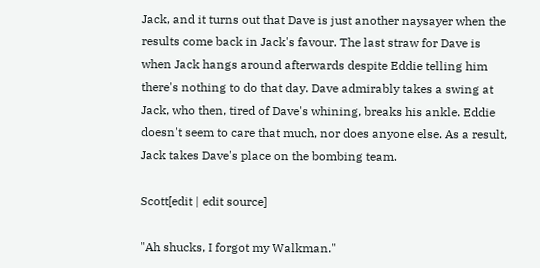Jack, and it turns out that Dave is just another naysayer when the results come back in Jack's favour. The last straw for Dave is when Jack hangs around afterwards despite Eddie telling him there's nothing to do that day. Dave admirably takes a swing at Jack, who then, tired of Dave's whining, breaks his ankle. Eddie doesn't seem to care that much, nor does anyone else. As a result, Jack takes Dave's place on the bombing team.

Scott[edit | edit source]

"Ah shucks, I forgot my Walkman."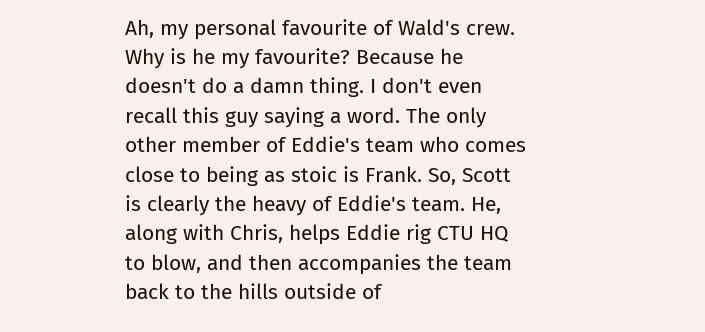Ah, my personal favourite of Wald's crew. Why is he my favourite? Because he doesn't do a damn thing. I don't even recall this guy saying a word. The only other member of Eddie's team who comes close to being as stoic is Frank. So, Scott is clearly the heavy of Eddie's team. He, along with Chris, helps Eddie rig CTU HQ to blow, and then accompanies the team back to the hills outside of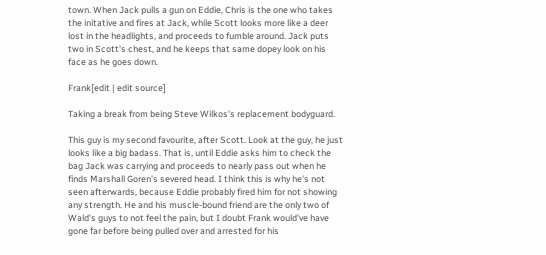town. When Jack pulls a gun on Eddie, Chris is the one who takes the initative and fires at Jack, while Scott looks more like a deer lost in the headlights, and proceeds to fumble around. Jack puts two in Scott's chest, and he keeps that same dopey look on his face as he goes down.

Frank[edit | edit source]

Taking a break from being Steve Wilkos's replacement bodyguard.

This guy is my second favourite, after Scott. Look at the guy, he just looks like a big badass. That is, until Eddie asks him to check the bag Jack was carrying and proceeds to nearly pass out when he finds Marshall Goren's severed head. I think this is why he's not seen afterwards, because Eddie probably fired him for not showing any strength. He and his muscle-bound friend are the only two of Wald's guys to not feel the pain, but I doubt Frank would've have gone far before being pulled over and arrested for his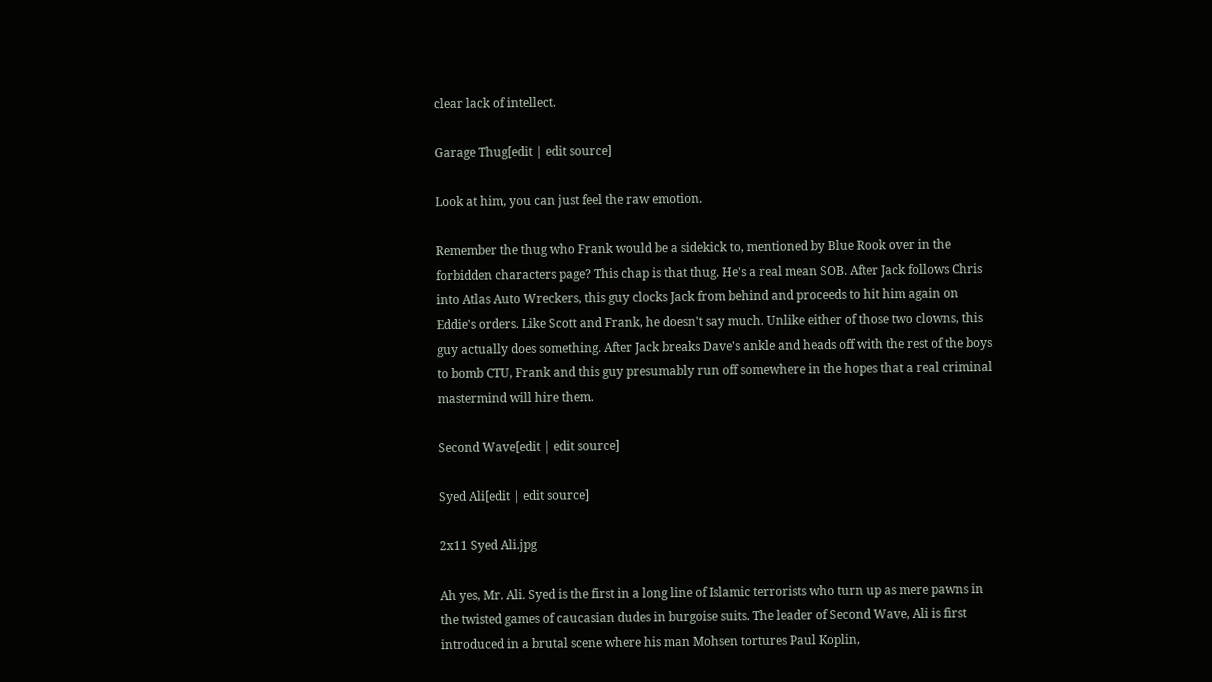clear lack of intellect.

Garage Thug[edit | edit source]

Look at him, you can just feel the raw emotion.

Remember the thug who Frank would be a sidekick to, mentioned by Blue Rook over in the forbidden characters page? This chap is that thug. He's a real mean SOB. After Jack follows Chris into Atlas Auto Wreckers, this guy clocks Jack from behind and proceeds to hit him again on Eddie's orders. Like Scott and Frank, he doesn't say much. Unlike either of those two clowns, this guy actually does something. After Jack breaks Dave's ankle and heads off with the rest of the boys to bomb CTU, Frank and this guy presumably run off somewhere in the hopes that a real criminal mastermind will hire them.

Second Wave[edit | edit source]

Syed Ali[edit | edit source]

2x11 Syed Ali.jpg

Ah yes, Mr. Ali. Syed is the first in a long line of Islamic terrorists who turn up as mere pawns in the twisted games of caucasian dudes in burgoise suits. The leader of Second Wave, Ali is first introduced in a brutal scene where his man Mohsen tortures Paul Koplin,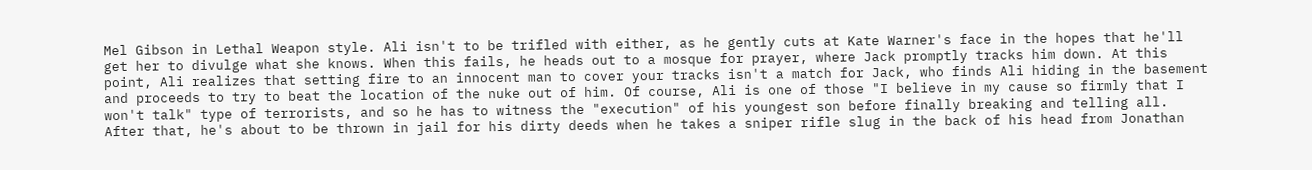Mel Gibson in Lethal Weapon style. Ali isn't to be trifled with either, as he gently cuts at Kate Warner's face in the hopes that he'll get her to divulge what she knows. When this fails, he heads out to a mosque for prayer, where Jack promptly tracks him down. At this point, Ali realizes that setting fire to an innocent man to cover your tracks isn't a match for Jack, who finds Ali hiding in the basement and proceeds to try to beat the location of the nuke out of him. Of course, Ali is one of those "I believe in my cause so firmly that I won't talk" type of terrorists, and so he has to witness the "execution" of his youngest son before finally breaking and telling all. After that, he's about to be thrown in jail for his dirty deeds when he takes a sniper rifle slug in the back of his head from Jonathan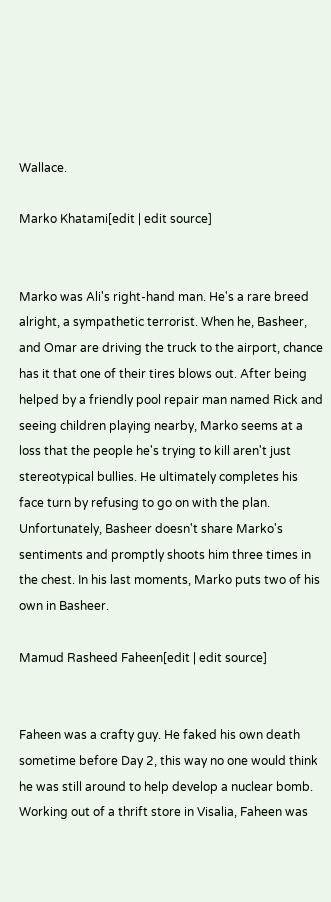Wallace.

Marko Khatami[edit | edit source]


Marko was Ali's right-hand man. He's a rare breed alright, a sympathetic terrorist. When he, Basheer, and Omar are driving the truck to the airport, chance has it that one of their tires blows out. After being helped by a friendly pool repair man named Rick and seeing children playing nearby, Marko seems at a loss that the people he's trying to kill aren't just stereotypical bullies. He ultimately completes his face turn by refusing to go on with the plan. Unfortunately, Basheer doesn't share Marko's sentiments and promptly shoots him three times in the chest. In his last moments, Marko puts two of his own in Basheer.

Mamud Rasheed Faheen[edit | edit source]


Faheen was a crafty guy. He faked his own death sometime before Day 2, this way no one would think he was still around to help develop a nuclear bomb. Working out of a thrift store in Visalia, Faheen was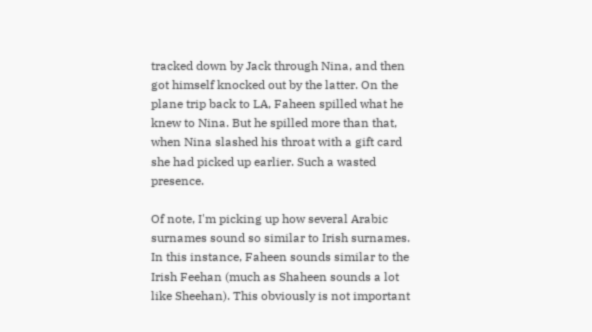tracked down by Jack through Nina, and then got himself knocked out by the latter. On the plane trip back to LA, Faheen spilled what he knew to Nina. But he spilled more than that, when Nina slashed his throat with a gift card she had picked up earlier. Such a wasted presence.

Of note, I'm picking up how several Arabic surnames sound so similar to Irish surnames. In this instance, Faheen sounds similar to the Irish Feehan (much as Shaheen sounds a lot like Sheehan). This obviously is not important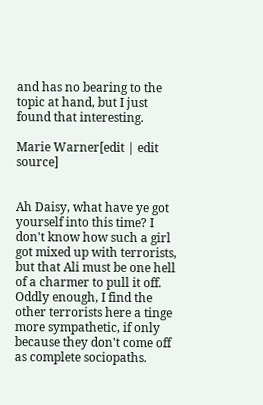and has no bearing to the topic at hand, but I just found that interesting.

Marie Warner[edit | edit source]


Ah Daisy, what have ye got yourself into this time? I don't know how such a girl got mixed up with terrorists, but that Ali must be one hell of a charmer to pull it off. Oddly enough, I find the other terrorists here a tinge more sympathetic, if only because they don't come off as complete sociopaths.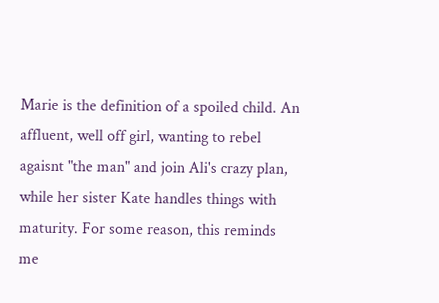Marie is the definition of a spoiled child. An affluent, well off girl, wanting to rebel agaisnt "the man" and join Ali's crazy plan, while her sister Kate handles things with maturity. For some reason, this reminds me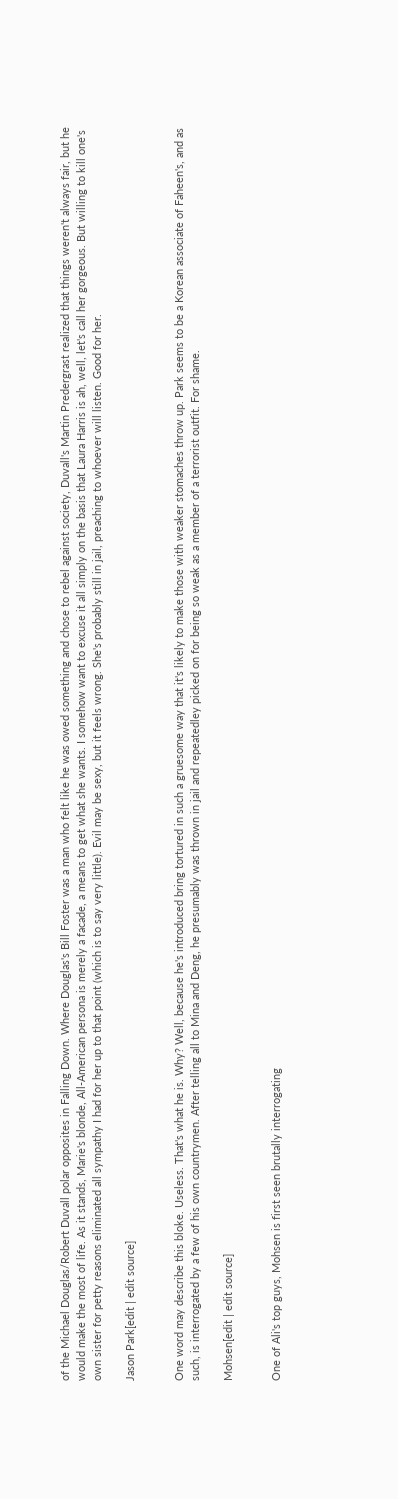of the Michael Douglas/Robert Duvall polar opposites in Falling Down. Where Douglas's Bill Foster was a man who felt like he was owed something and chose to rebel against society, Duvall's Martin Predergrast realized that things weren't always fair, but he would make the most of life. As it stands, Marie's blonde, All-American persona is merely a facade, a means to get what she wants. I somehow want to excuse it all simply on the basis that Laura Harris is ah, well, let's call her gorgeous. But willing to kill one's own sister for petty reasons eliminated all sympathy I had for her up to that point (which is to say very little). Evil may be sexy, but it feels wrong. She's probably still in jail, preaching to whoever will listen. Good for her.

Jason Park[edit | edit source]


One word may describe this bloke. Useless. That's what he is. Why? Well, because he's introduced bring tortured in such a gruesome way that it's likely to make those with weaker stomaches throw up. Park seems to be a Korean associate of Faheen's, and as such, is interrogated by a few of his own countrymen. After telling all to Mina and Deng, he presumably was thrown in jail and repeatedley picked on for being so weak as a member of a terrorist outfit. For shame.

Mohsen[edit | edit source]


One of Ali's top guys, Mohsen is first seen brutally interrogating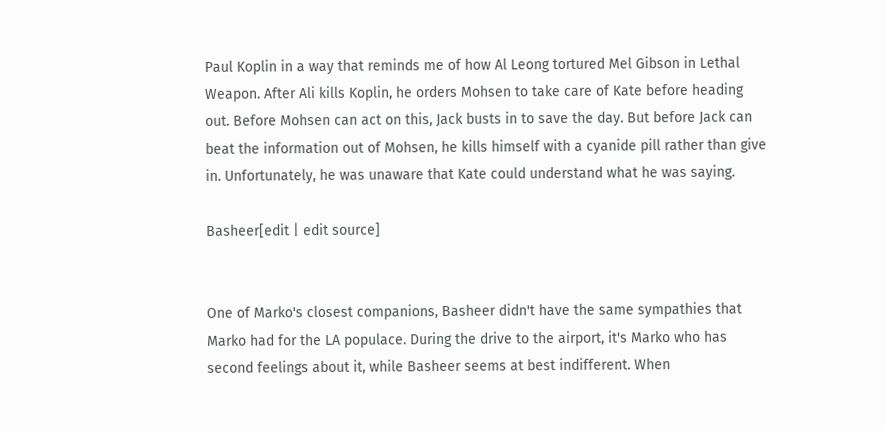Paul Koplin in a way that reminds me of how Al Leong tortured Mel Gibson in Lethal Weapon. After Ali kills Koplin, he orders Mohsen to take care of Kate before heading out. Before Mohsen can act on this, Jack busts in to save the day. But before Jack can beat the information out of Mohsen, he kills himself with a cyanide pill rather than give in. Unfortunately, he was unaware that Kate could understand what he was saying.

Basheer[edit | edit source]


One of Marko's closest companions, Basheer didn't have the same sympathies that Marko had for the LA populace. During the drive to the airport, it's Marko who has second feelings about it, while Basheer seems at best indifferent. When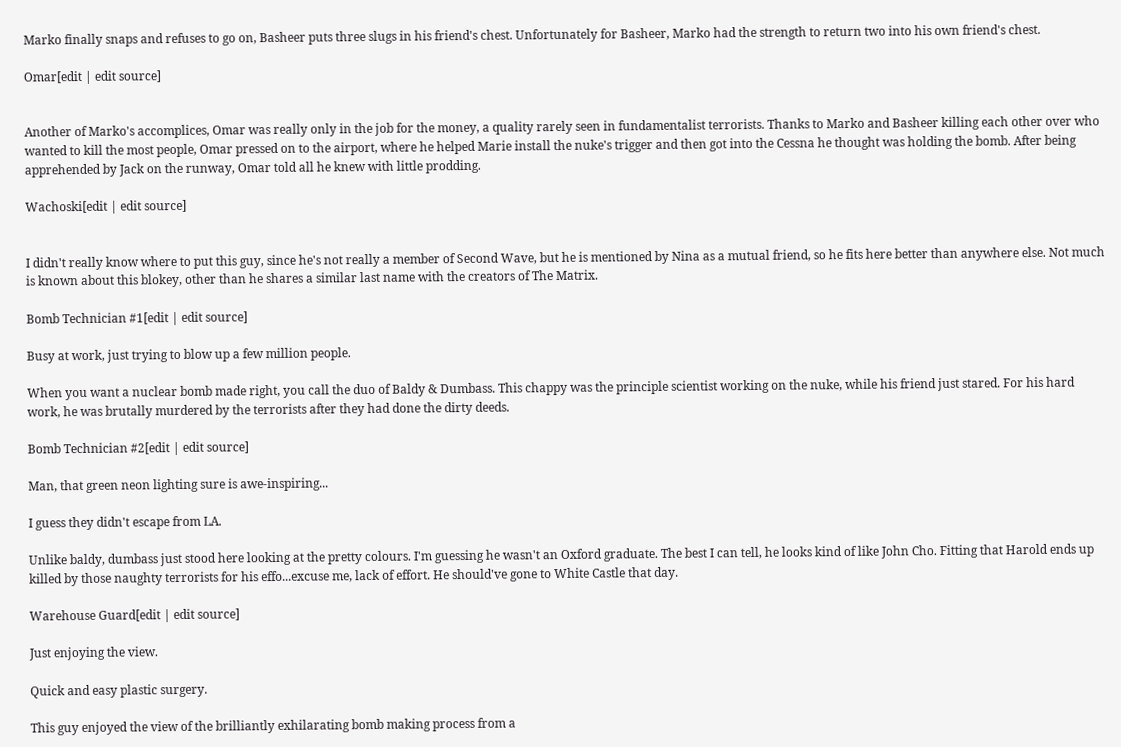Marko finally snaps and refuses to go on, Basheer puts three slugs in his friend's chest. Unfortunately for Basheer, Marko had the strength to return two into his own friend's chest.

Omar[edit | edit source]


Another of Marko's accomplices, Omar was really only in the job for the money, a quality rarely seen in fundamentalist terrorists. Thanks to Marko and Basheer killing each other over who wanted to kill the most people, Omar pressed on to the airport, where he helped Marie install the nuke's trigger and then got into the Cessna he thought was holding the bomb. After being apprehended by Jack on the runway, Omar told all he knew with little prodding.

Wachoski[edit | edit source]


I didn't really know where to put this guy, since he's not really a member of Second Wave, but he is mentioned by Nina as a mutual friend, so he fits here better than anywhere else. Not much is known about this blokey, other than he shares a similar last name with the creators of The Matrix.

Bomb Technician #1[edit | edit source]

Busy at work, just trying to blow up a few million people.

When you want a nuclear bomb made right, you call the duo of Baldy & Dumbass. This chappy was the principle scientist working on the nuke, while his friend just stared. For his hard work, he was brutally murdered by the terrorists after they had done the dirty deeds.

Bomb Technician #2[edit | edit source]

Man, that green neon lighting sure is awe-inspiring...

I guess they didn't escape from LA.

Unlike baldy, dumbass just stood here looking at the pretty colours. I'm guessing he wasn't an Oxford graduate. The best I can tell, he looks kind of like John Cho. Fitting that Harold ends up killed by those naughty terrorists for his effo...excuse me, lack of effort. He should've gone to White Castle that day.

Warehouse Guard[edit | edit source]

Just enjoying the view.

Quick and easy plastic surgery.

This guy enjoyed the view of the brilliantly exhilarating bomb making process from a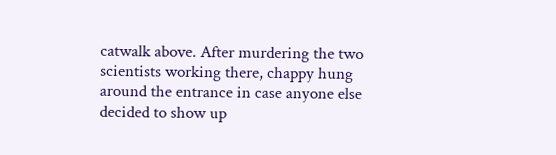catwalk above. After murdering the two scientists working there, chappy hung around the entrance in case anyone else decided to show up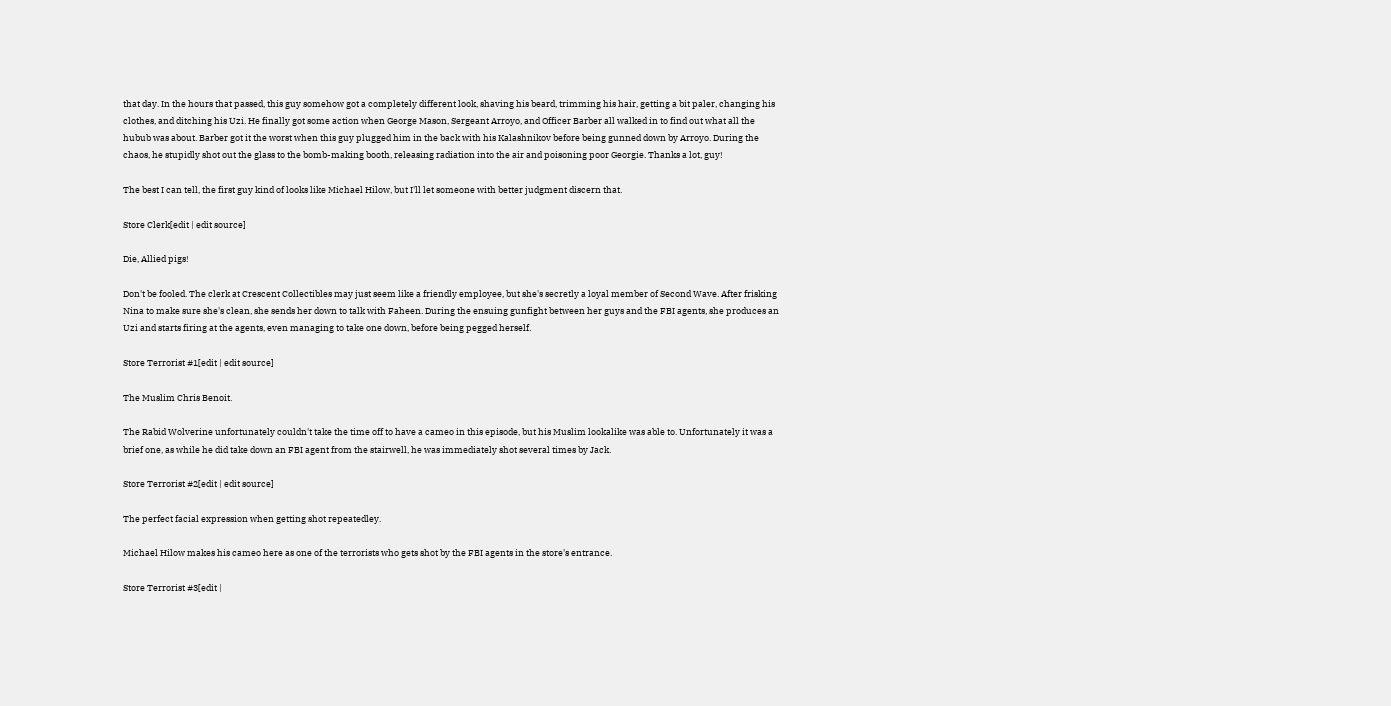that day. In the hours that passed, this guy somehow got a completely different look, shaving his beard, trimming his hair, getting a bit paler, changing his clothes, and ditching his Uzi. He finally got some action when George Mason, Sergeant Arroyo, and Officer Barber all walked in to find out what all the hubub was about. Barber got it the worst when this guy plugged him in the back with his Kalashnikov before being gunned down by Arroyo. During the chaos, he stupidly shot out the glass to the bomb-making booth, releasing radiation into the air and poisoning poor Georgie. Thanks a lot, guy!

The best I can tell, the first guy kind of looks like Michael Hilow, but I'll let someone with better judgment discern that.

Store Clerk[edit | edit source]

Die, Allied pigs!

Don't be fooled. The clerk at Crescent Collectibles may just seem like a friendly employee, but she's secretly a loyal member of Second Wave. After frisking Nina to make sure she's clean, she sends her down to talk with Faheen. During the ensuing gunfight between her guys and the FBI agents, she produces an Uzi and starts firing at the agents, even managing to take one down, before being pegged herself.

Store Terrorist #1[edit | edit source]

The Muslim Chris Benoit.

The Rabid Wolverine unfortunately couldn't take the time off to have a cameo in this episode, but his Muslim lookalike was able to. Unfortunately it was a brief one, as while he did take down an FBI agent from the stairwell, he was immediately shot several times by Jack.

Store Terrorist #2[edit | edit source]

The perfect facial expression when getting shot repeatedley.

Michael Hilow makes his cameo here as one of the terrorists who gets shot by the FBI agents in the store's entrance.

Store Terrorist #3[edit |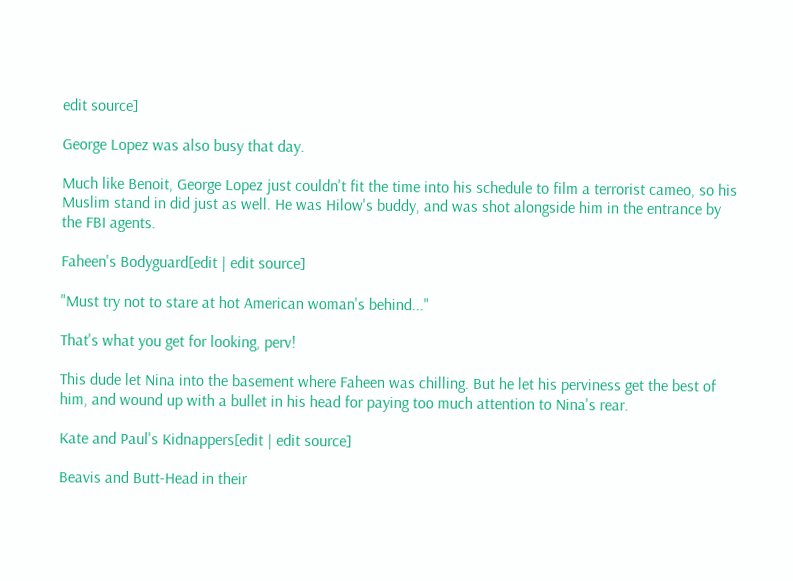edit source]

George Lopez was also busy that day.

Much like Benoit, George Lopez just couldn't fit the time into his schedule to film a terrorist cameo, so his Muslim stand in did just as well. He was Hilow's buddy, and was shot alongside him in the entrance by the FBI agents.

Faheen's Bodyguard[edit | edit source]

"Must try not to stare at hot American woman's behind..."

That's what you get for looking, perv!

This dude let Nina into the basement where Faheen was chilling. But he let his perviness get the best of him, and wound up with a bullet in his head for paying too much attention to Nina's rear.

Kate and Paul's Kidnappers[edit | edit source]

Beavis and Butt-Head in their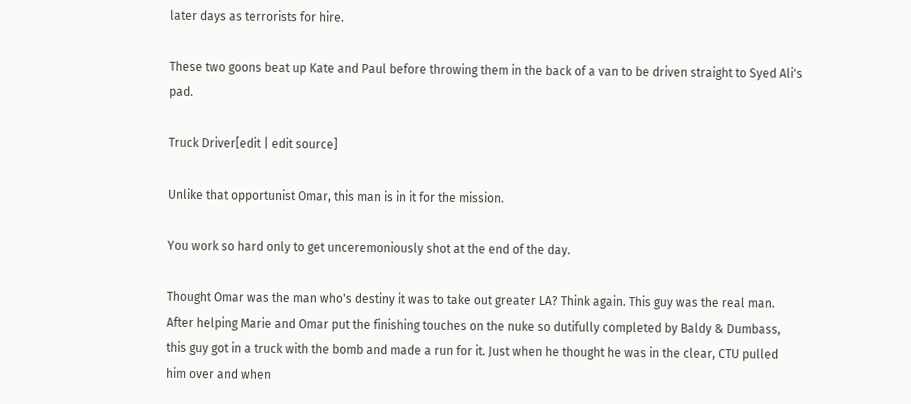later days as terrorists for hire.

These two goons beat up Kate and Paul before throwing them in the back of a van to be driven straight to Syed Ali's pad.

Truck Driver[edit | edit source]

Unlike that opportunist Omar, this man is in it for the mission.

You work so hard only to get unceremoniously shot at the end of the day.

Thought Omar was the man who's destiny it was to take out greater LA? Think again. This guy was the real man. After helping Marie and Omar put the finishing touches on the nuke so dutifully completed by Baldy & Dumbass, this guy got in a truck with the bomb and made a run for it. Just when he thought he was in the clear, CTU pulled him over and when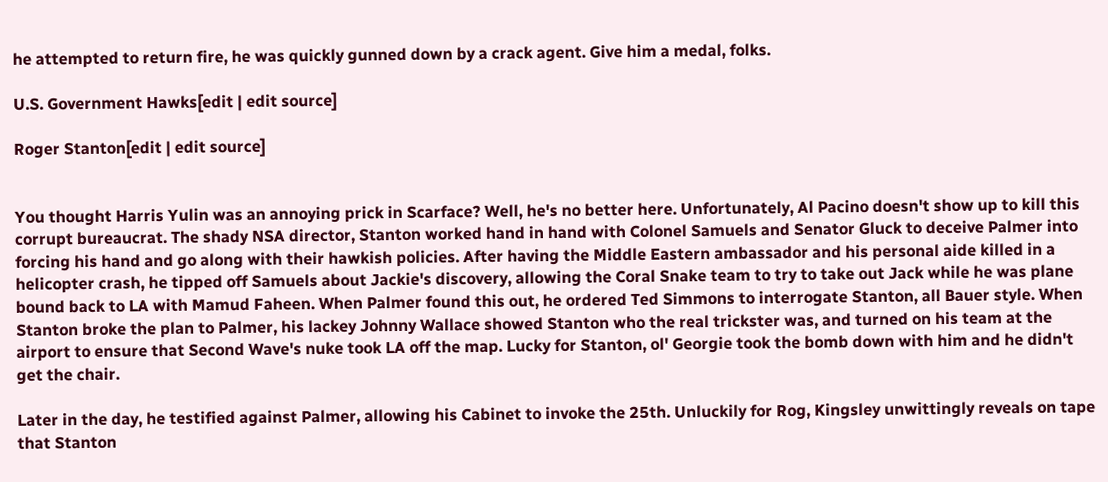he attempted to return fire, he was quickly gunned down by a crack agent. Give him a medal, folks.

U.S. Government Hawks[edit | edit source]

Roger Stanton[edit | edit source]


You thought Harris Yulin was an annoying prick in Scarface? Well, he's no better here. Unfortunately, Al Pacino doesn't show up to kill this corrupt bureaucrat. The shady NSA director, Stanton worked hand in hand with Colonel Samuels and Senator Gluck to deceive Palmer into forcing his hand and go along with their hawkish policies. After having the Middle Eastern ambassador and his personal aide killed in a helicopter crash, he tipped off Samuels about Jackie's discovery, allowing the Coral Snake team to try to take out Jack while he was plane bound back to LA with Mamud Faheen. When Palmer found this out, he ordered Ted Simmons to interrogate Stanton, all Bauer style. When Stanton broke the plan to Palmer, his lackey Johnny Wallace showed Stanton who the real trickster was, and turned on his team at the airport to ensure that Second Wave's nuke took LA off the map. Lucky for Stanton, ol' Georgie took the bomb down with him and he didn't get the chair.

Later in the day, he testified against Palmer, allowing his Cabinet to invoke the 25th. Unluckily for Rog, Kingsley unwittingly reveals on tape that Stanton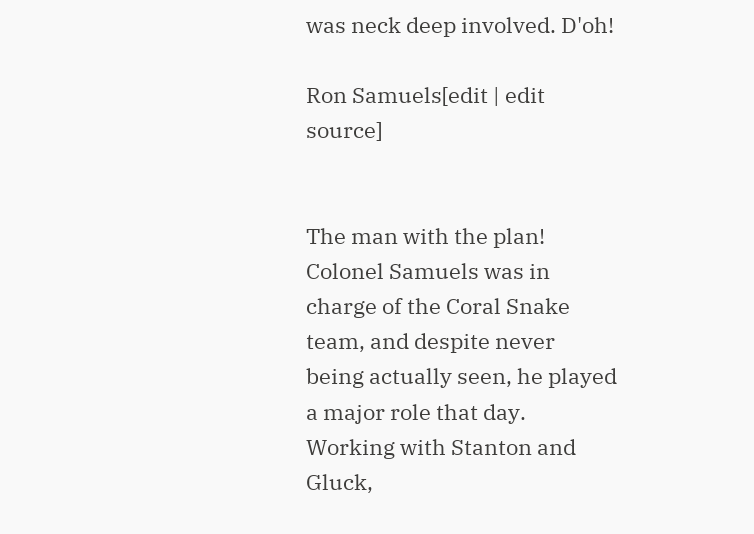was neck deep involved. D'oh!

Ron Samuels[edit | edit source]


The man with the plan! Colonel Samuels was in charge of the Coral Snake team, and despite never being actually seen, he played a major role that day. Working with Stanton and Gluck,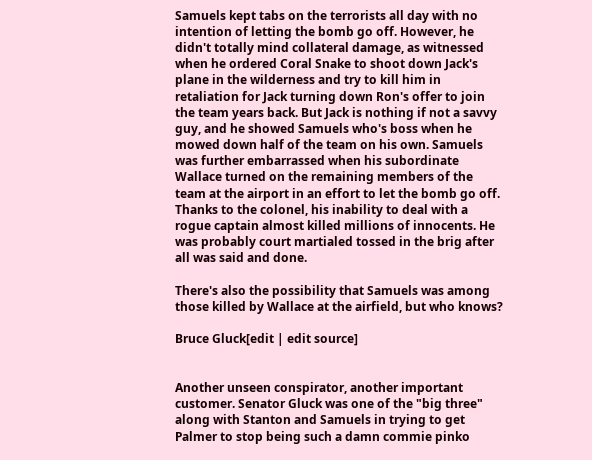Samuels kept tabs on the terrorists all day with no intention of letting the bomb go off. However, he didn't totally mind collateral damage, as witnessed when he ordered Coral Snake to shoot down Jack's plane in the wilderness and try to kill him in retaliation for Jack turning down Ron's offer to join the team years back. But Jack is nothing if not a savvy guy, and he showed Samuels who's boss when he mowed down half of the team on his own. Samuels was further embarrassed when his subordinate Wallace turned on the remaining members of the team at the airport in an effort to let the bomb go off. Thanks to the colonel, his inability to deal with a rogue captain almost killed millions of innocents. He was probably court martialed tossed in the brig after all was said and done.

There's also the possibility that Samuels was among those killed by Wallace at the airfield, but who knows?

Bruce Gluck[edit | edit source]


Another unseen conspirator, another important customer. Senator Gluck was one of the "big three" along with Stanton and Samuels in trying to get Palmer to stop being such a damn commie pinko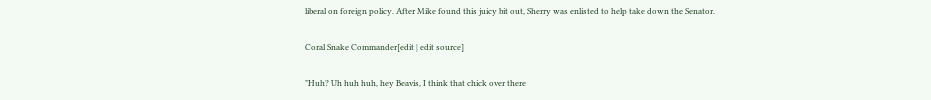liberal on foreign policy. After Mike found this juicy bit out, Sherry was enlisted to help take down the Senator.

Coral Snake Commander[edit | edit source]

"Huh? Uh huh huh, hey Beavis, I think that chick over there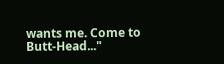wants me. Come to Butt-Head..."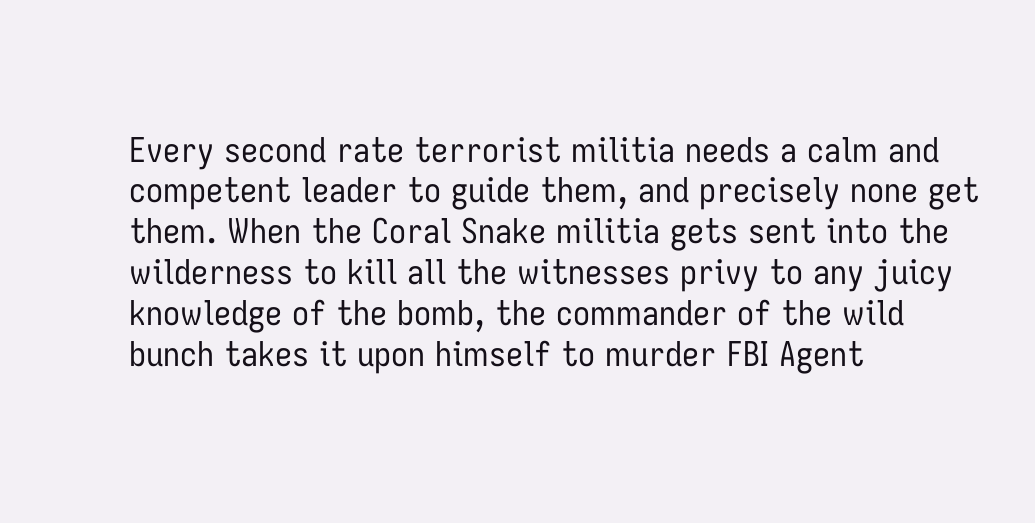Every second rate terrorist militia needs a calm and competent leader to guide them, and precisely none get them. When the Coral Snake militia gets sent into the wilderness to kill all the witnesses privy to any juicy knowledge of the bomb, the commander of the wild bunch takes it upon himself to murder FBI Agent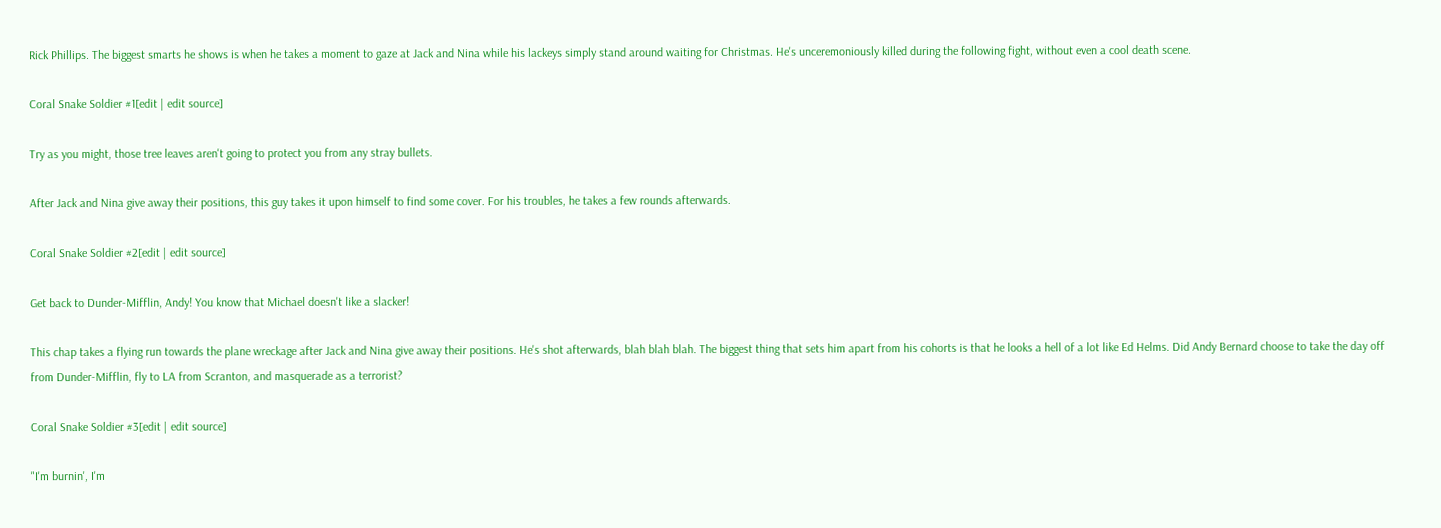Rick Phillips. The biggest smarts he shows is when he takes a moment to gaze at Jack and Nina while his lackeys simply stand around waiting for Christmas. He's unceremoniously killed during the following fight, without even a cool death scene.

Coral Snake Soldier #1[edit | edit source]

Try as you might, those tree leaves aren't going to protect you from any stray bullets.

After Jack and Nina give away their positions, this guy takes it upon himself to find some cover. For his troubles, he takes a few rounds afterwards.

Coral Snake Soldier #2[edit | edit source]

Get back to Dunder-Mifflin, Andy! You know that Michael doesn't like a slacker!

This chap takes a flying run towards the plane wreckage after Jack and Nina give away their positions. He's shot afterwards, blah blah blah. The biggest thing that sets him apart from his cohorts is that he looks a hell of a lot like Ed Helms. Did Andy Bernard choose to take the day off from Dunder-Mifflin, fly to LA from Scranton, and masquerade as a terrorist?

Coral Snake Soldier #3[edit | edit source]

"I'm burnin', I'm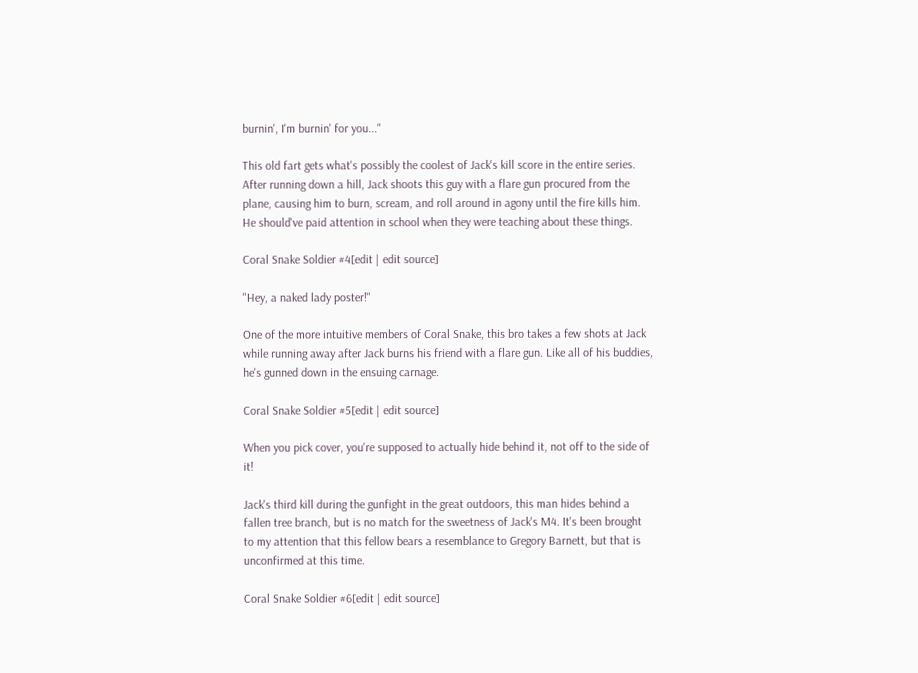burnin', I'm burnin' for you..."

This old fart gets what's possibly the coolest of Jack's kill score in the entire series. After running down a hill, Jack shoots this guy with a flare gun procured from the plane, causing him to burn, scream, and roll around in agony until the fire kills him. He should've paid attention in school when they were teaching about these things.

Coral Snake Soldier #4[edit | edit source]

"Hey, a naked lady poster!"

One of the more intuitive members of Coral Snake, this bro takes a few shots at Jack while running away after Jack burns his friend with a flare gun. Like all of his buddies, he's gunned down in the ensuing carnage.

Coral Snake Soldier #5[edit | edit source]

When you pick cover, you're supposed to actually hide behind it, not off to the side of it!

Jack's third kill during the gunfight in the great outdoors, this man hides behind a fallen tree branch, but is no match for the sweetness of Jack's M4. It's been brought to my attention that this fellow bears a resemblance to Gregory Barnett, but that is unconfirmed at this time.

Coral Snake Soldier #6[edit | edit source]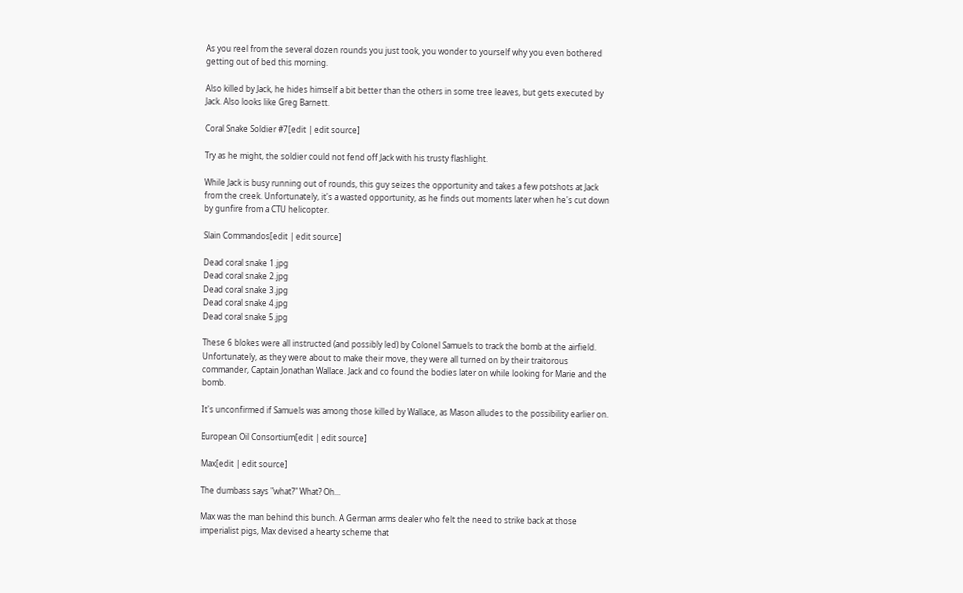As you reel from the several dozen rounds you just took, you wonder to yourself why you even bothered getting out of bed this morning.

Also killed by Jack, he hides himself a bit better than the others in some tree leaves, but gets executed by Jack. Also looks like Greg Barnett.

Coral Snake Soldier #7[edit | edit source]

Try as he might, the soldier could not fend off Jack with his trusty flashlight.

While Jack is busy running out of rounds, this guy seizes the opportunity and takes a few potshots at Jack from the creek. Unfortunately, it's a wasted opportunity, as he finds out moments later when he's cut down by gunfire from a CTU helicopter.

Slain Commandos[edit | edit source]

Dead coral snake 1.jpg
Dead coral snake 2.jpg
Dead coral snake 3.jpg
Dead coral snake 4.jpg
Dead coral snake 5.jpg

These 6 blokes were all instructed (and possibly led) by Colonel Samuels to track the bomb at the airfield. Unfortunately, as they were about to make their move, they were all turned on by their traitorous commander, Captain Jonathan Wallace. Jack and co found the bodies later on while looking for Marie and the bomb.

It's unconfirmed if Samuels was among those killed by Wallace, as Mason alludes to the possibility earlier on.

European Oil Consortium[edit | edit source]

Max[edit | edit source]

The dumbass says "what?" What? Oh...

Max was the man behind this bunch. A German arms dealer who felt the need to strike back at those imperialist pigs, Max devised a hearty scheme that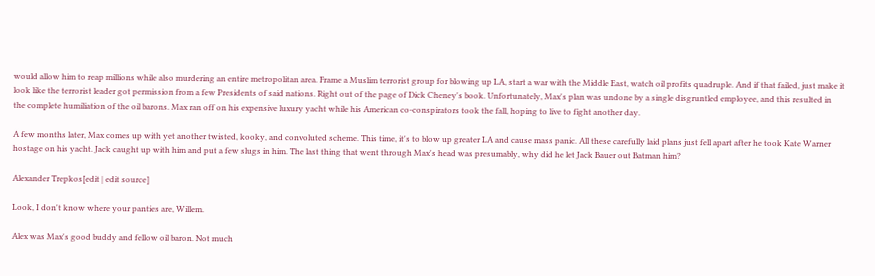would allow him to reap millions while also murdering an entire metropolitan area. Frame a Muslim terrorist group for blowing up LA, start a war with the Middle East, watch oil profits quadruple. And if that failed, just make it look like the terrorist leader got permission from a few Presidents of said nations. Right out of the page of Dick Cheney's book. Unfortunately, Max's plan was undone by a single disgruntled employee, and this resulted in the complete humiliation of the oil barons. Max ran off on his expensive luxury yacht while his American co-conspirators took the fall, hoping to live to fight another day.

A few months later, Max comes up with yet another twisted, kooky, and convoluted scheme. This time, it's to blow up greater LA and cause mass panic. All these carefully laid plans just fell apart after he took Kate Warner hostage on his yacht. Jack caught up with him and put a few slugs in him. The last thing that went through Max's head was presumably, why did he let Jack Bauer out Batman him?

Alexander Trepkos[edit | edit source]

Look, I don't know where your panties are, Willem.

Alex was Max's good buddy and fellow oil baron. Not much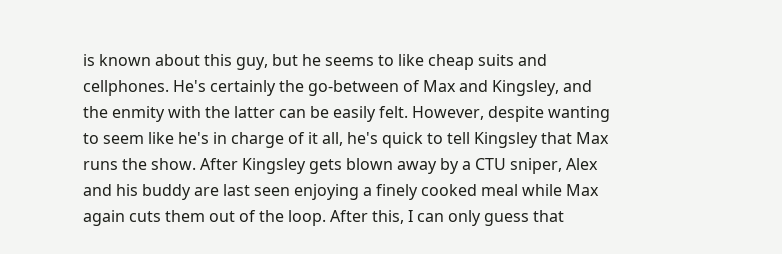is known about this guy, but he seems to like cheap suits and cellphones. He's certainly the go-between of Max and Kingsley, and the enmity with the latter can be easily felt. However, despite wanting to seem like he's in charge of it all, he's quick to tell Kingsley that Max runs the show. After Kingsley gets blown away by a CTU sniper, Alex and his buddy are last seen enjoying a finely cooked meal while Max again cuts them out of the loop. After this, I can only guess that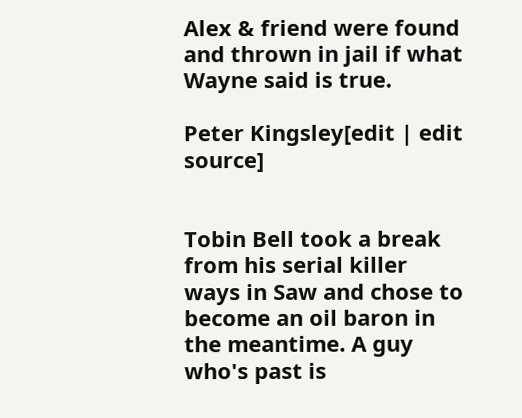Alex & friend were found and thrown in jail if what Wayne said is true.

Peter Kingsley[edit | edit source]


Tobin Bell took a break from his serial killer ways in Saw and chose to become an oil baron in the meantime. A guy who's past is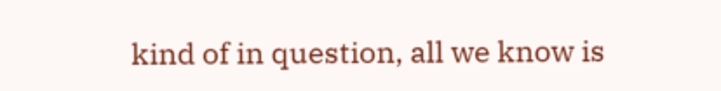kind of in question, all we know is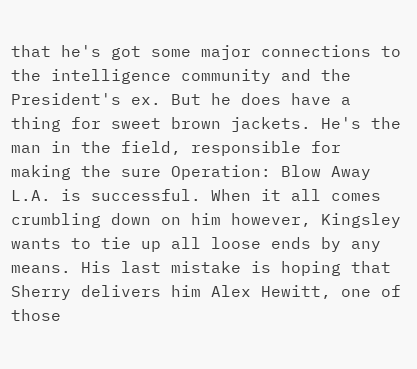that he's got some major connections to the intelligence community and the President's ex. But he does have a thing for sweet brown jackets. He's the man in the field, responsible for making the sure Operation: Blow Away L.A. is successful. When it all comes crumbling down on him however, Kingsley wants to tie up all loose ends by any means. His last mistake is hoping that Sherry delivers him Alex Hewitt, one of those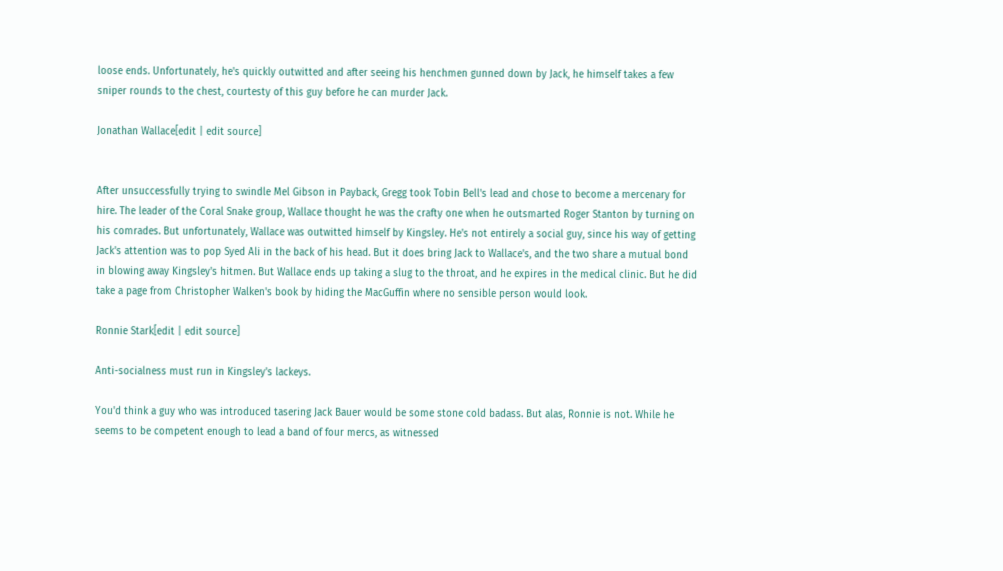loose ends. Unfortunately, he's quickly outwitted and after seeing his henchmen gunned down by Jack, he himself takes a few sniper rounds to the chest, courtesty of this guy before he can murder Jack.

Jonathan Wallace[edit | edit source]


After unsuccessfully trying to swindle Mel Gibson in Payback, Gregg took Tobin Bell's lead and chose to become a mercenary for hire. The leader of the Coral Snake group, Wallace thought he was the crafty one when he outsmarted Roger Stanton by turning on his comrades. But unfortunately, Wallace was outwitted himself by Kingsley. He's not entirely a social guy, since his way of getting Jack's attention was to pop Syed Ali in the back of his head. But it does bring Jack to Wallace's, and the two share a mutual bond in blowing away Kingsley's hitmen. But Wallace ends up taking a slug to the throat, and he expires in the medical clinic. But he did take a page from Christopher Walken's book by hiding the MacGuffin where no sensible person would look.

Ronnie Stark[edit | edit source]

Anti-socialness must run in Kingsley's lackeys.

You'd think a guy who was introduced tasering Jack Bauer would be some stone cold badass. But alas, Ronnie is not. While he seems to be competent enough to lead a band of four mercs, as witnessed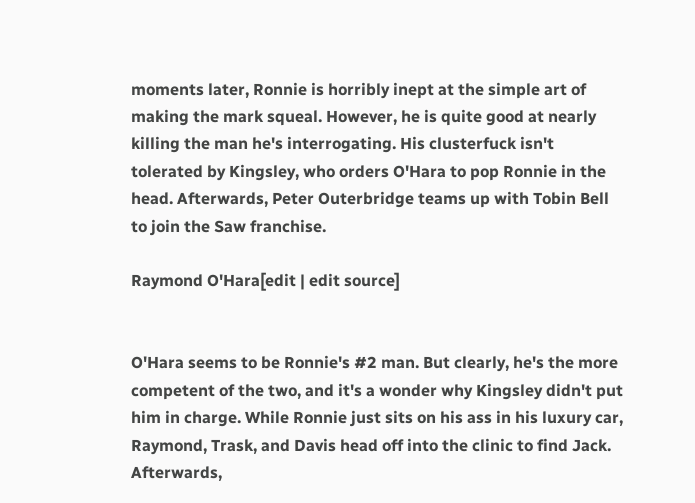moments later, Ronnie is horribly inept at the simple art of making the mark squeal. However, he is quite good at nearly killing the man he's interrogating. His clusterfuck isn't tolerated by Kingsley, who orders O'Hara to pop Ronnie in the head. Afterwards, Peter Outerbridge teams up with Tobin Bell to join the Saw franchise.

Raymond O'Hara[edit | edit source]


O'Hara seems to be Ronnie's #2 man. But clearly, he's the more competent of the two, and it's a wonder why Kingsley didn't put him in charge. While Ronnie just sits on his ass in his luxury car, Raymond, Trask, and Davis head off into the clinic to find Jack. Afterwards,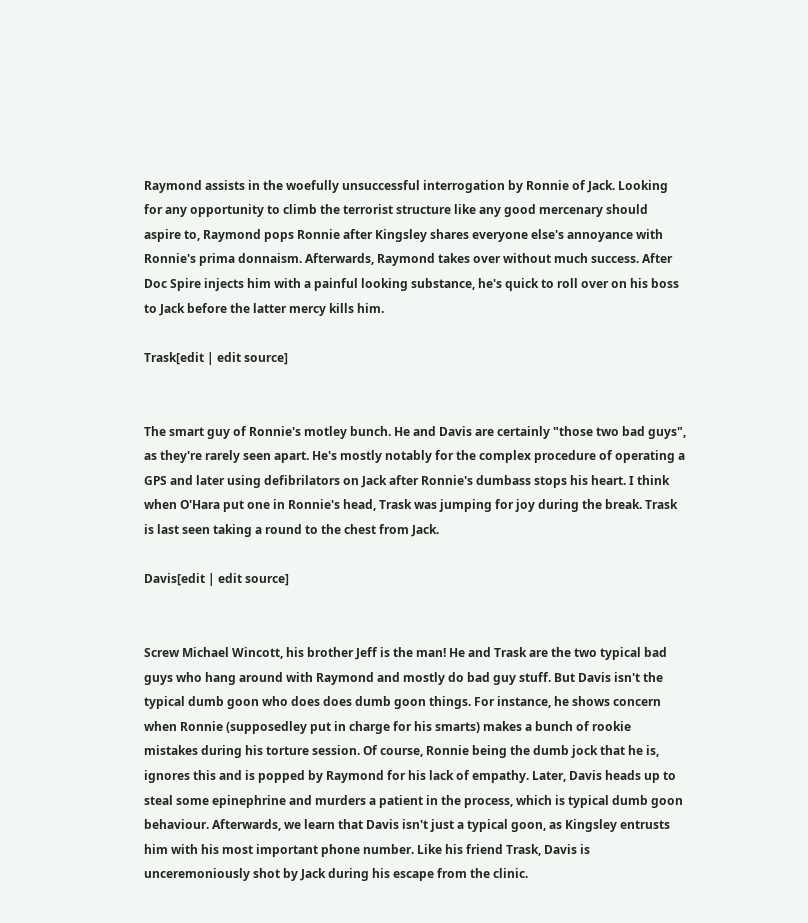Raymond assists in the woefully unsuccessful interrogation by Ronnie of Jack. Looking for any opportunity to climb the terrorist structure like any good mercenary should aspire to, Raymond pops Ronnie after Kingsley shares everyone else's annoyance with Ronnie's prima donnaism. Afterwards, Raymond takes over without much success. After Doc Spire injects him with a painful looking substance, he's quick to roll over on his boss to Jack before the latter mercy kills him.

Trask[edit | edit source]


The smart guy of Ronnie's motley bunch. He and Davis are certainly "those two bad guys", as they're rarely seen apart. He's mostly notably for the complex procedure of operating a GPS and later using defibrilators on Jack after Ronnie's dumbass stops his heart. I think when O'Hara put one in Ronnie's head, Trask was jumping for joy during the break. Trask is last seen taking a round to the chest from Jack.

Davis[edit | edit source]


Screw Michael Wincott, his brother Jeff is the man! He and Trask are the two typical bad guys who hang around with Raymond and mostly do bad guy stuff. But Davis isn't the typical dumb goon who does does dumb goon things. For instance, he shows concern when Ronnie (supposedley put in charge for his smarts) makes a bunch of rookie mistakes during his torture session. Of course, Ronnie being the dumb jock that he is, ignores this and is popped by Raymond for his lack of empathy. Later, Davis heads up to steal some epinephrine and murders a patient in the process, which is typical dumb goon behaviour. Afterwards, we learn that Davis isn't just a typical goon, as Kingsley entrusts him with his most important phone number. Like his friend Trask, Davis is unceremoniously shot by Jack during his escape from the clinic.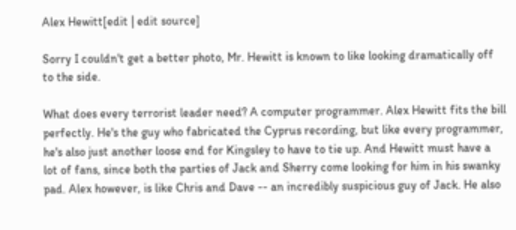Alex Hewitt[edit | edit source]

Sorry I couldn't get a better photo, Mr. Hewitt is known to like looking dramatically off to the side.

What does every terrorist leader need? A computer programmer. Alex Hewitt fits the bill perfectly. He's the guy who fabricated the Cyprus recording, but like every programmer, he's also just another loose end for Kingsley to have to tie up. And Hewitt must have a lot of fans, since both the parties of Jack and Sherry come looking for him in his swanky pad. Alex however, is like Chris and Dave -- an incredibly suspicious guy of Jack. He also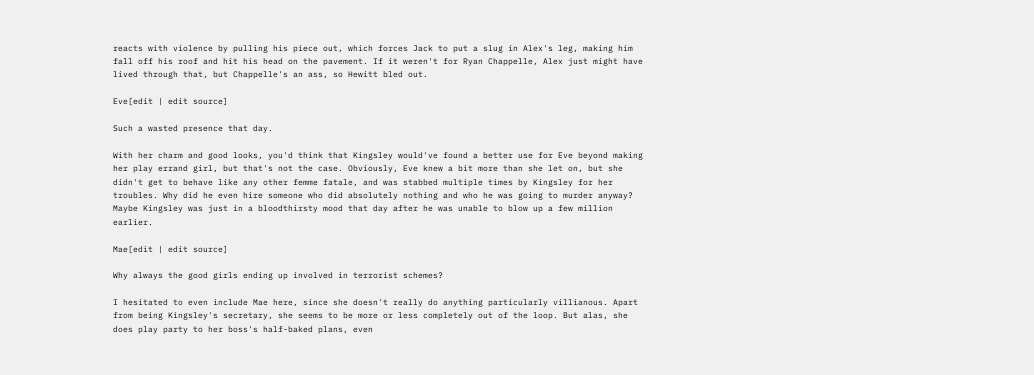reacts with violence by pulling his piece out, which forces Jack to put a slug in Alex's leg, making him fall off his roof and hit his head on the pavement. If it weren't for Ryan Chappelle, Alex just might have lived through that, but Chappelle's an ass, so Hewitt bled out.

Eve[edit | edit source]

Such a wasted presence that day.

With her charm and good looks, you'd think that Kingsley would've found a better use for Eve beyond making her play errand girl, but that's not the case. Obviously, Eve knew a bit more than she let on, but she didn't get to behave like any other femme fatale, and was stabbed multiple times by Kingsley for her troubles. Why did he even hire someone who did absolutely nothing and who he was going to murder anyway? Maybe Kingsley was just in a bloodthirsty mood that day after he was unable to blow up a few million earlier.

Mae[edit | edit source]

Why always the good girls ending up involved in terrorist schemes?

I hesitated to even include Mae here, since she doesn't really do anything particularly villianous. Apart from being Kingsley's secretary, she seems to be more or less completely out of the loop. But alas, she does play party to her boss's half-baked plans, even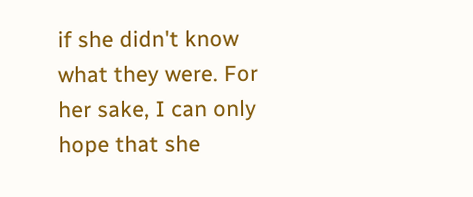if she didn't know what they were. For her sake, I can only hope that she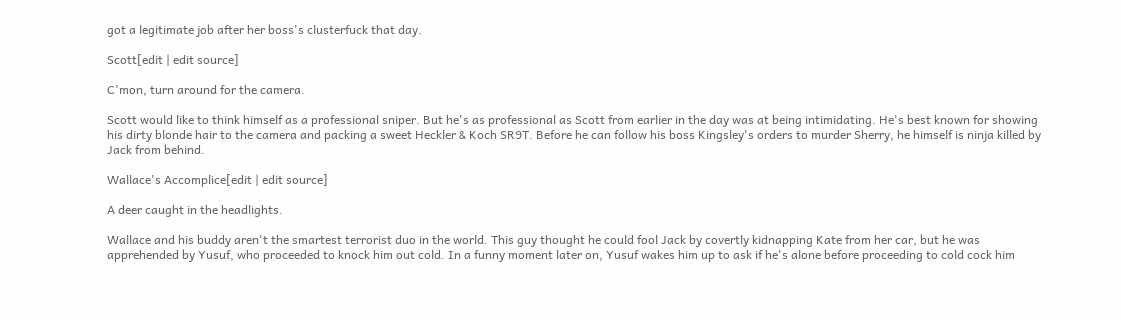got a legitimate job after her boss's clusterfuck that day.

Scott[edit | edit source]

C'mon, turn around for the camera.

Scott would like to think himself as a professional sniper. But he's as professional as Scott from earlier in the day was at being intimidating. He's best known for showing his dirty blonde hair to the camera and packing a sweet Heckler & Koch SR9T. Before he can follow his boss Kingsley's orders to murder Sherry, he himself is ninja killed by Jack from behind.

Wallace's Accomplice[edit | edit source]

A deer caught in the headlights.

Wallace and his buddy aren't the smartest terrorist duo in the world. This guy thought he could fool Jack by covertly kidnapping Kate from her car, but he was apprehended by Yusuf, who proceeded to knock him out cold. In a funny moment later on, Yusuf wakes him up to ask if he's alone before proceeding to cold cock him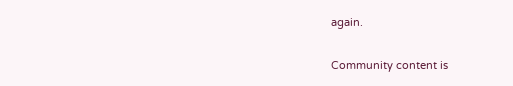again.

Community content is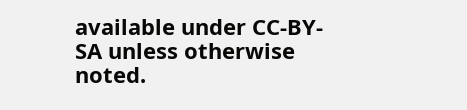available under CC-BY-SA unless otherwise noted.